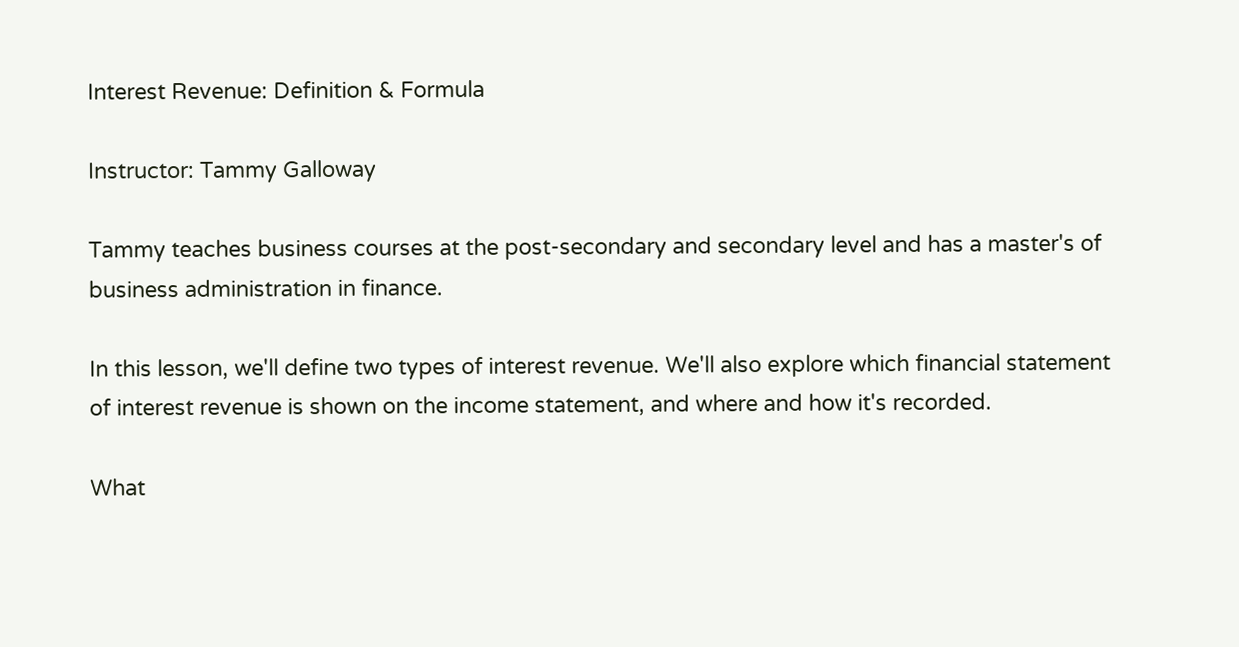Interest Revenue: Definition & Formula

Instructor: Tammy Galloway

Tammy teaches business courses at the post-secondary and secondary level and has a master's of business administration in finance.

In this lesson, we'll define two types of interest revenue. We'll also explore which financial statement of interest revenue is shown on the income statement, and where and how it's recorded.

What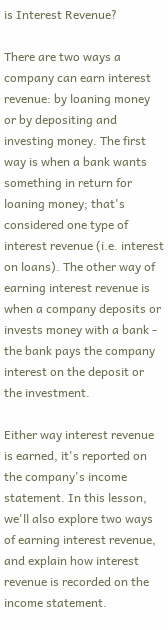is Interest Revenue?

There are two ways a company can earn interest revenue: by loaning money or by depositing and investing money. The first way is when a bank wants something in return for loaning money; that's considered one type of interest revenue (i.e. interest on loans). The other way of earning interest revenue is when a company deposits or invests money with a bank - the bank pays the company interest on the deposit or the investment.

Either way interest revenue is earned, it's reported on the company's income statement. In this lesson, we'll also explore two ways of earning interest revenue, and explain how interest revenue is recorded on the income statement.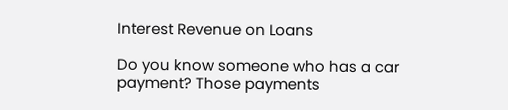Interest Revenue on Loans

Do you know someone who has a car payment? Those payments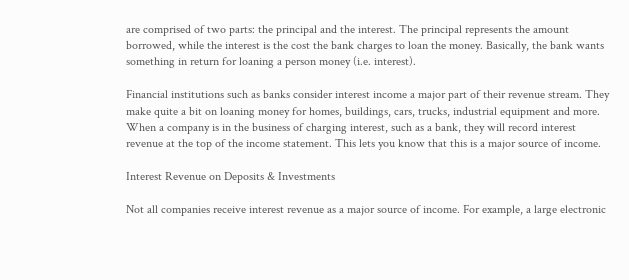are comprised of two parts: the principal and the interest. The principal represents the amount borrowed, while the interest is the cost the bank charges to loan the money. Basically, the bank wants something in return for loaning a person money (i.e. interest).

Financial institutions such as banks consider interest income a major part of their revenue stream. They make quite a bit on loaning money for homes, buildings, cars, trucks, industrial equipment and more. When a company is in the business of charging interest, such as a bank, they will record interest revenue at the top of the income statement. This lets you know that this is a major source of income.

Interest Revenue on Deposits & Investments

Not all companies receive interest revenue as a major source of income. For example, a large electronic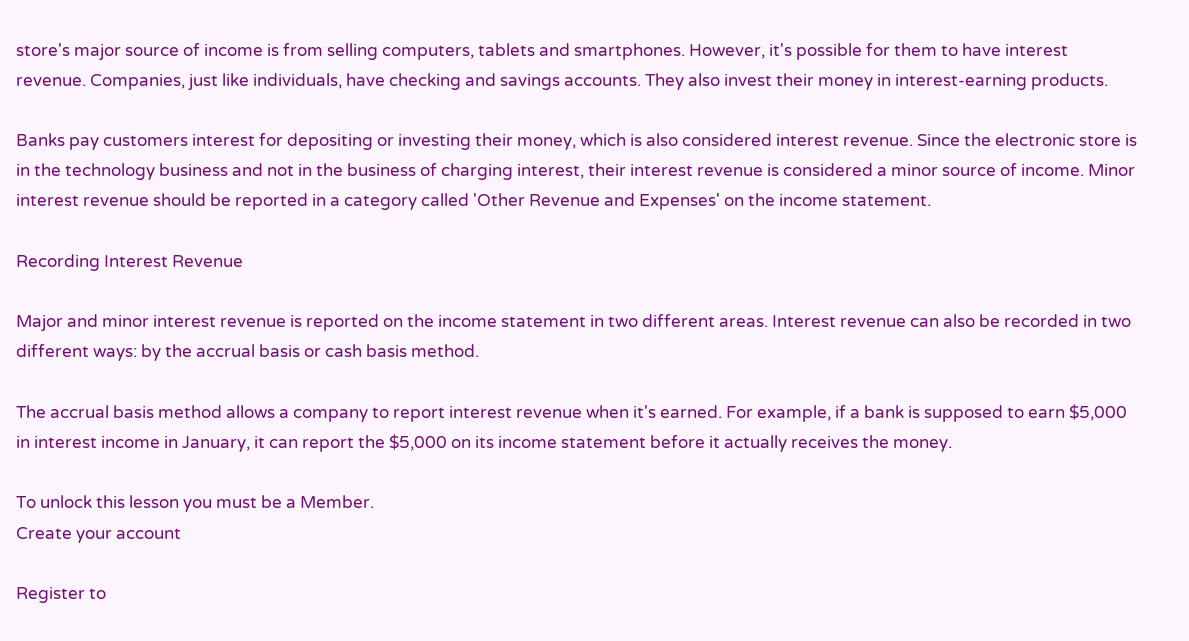store's major source of income is from selling computers, tablets and smartphones. However, it's possible for them to have interest revenue. Companies, just like individuals, have checking and savings accounts. They also invest their money in interest-earning products.

Banks pay customers interest for depositing or investing their money, which is also considered interest revenue. Since the electronic store is in the technology business and not in the business of charging interest, their interest revenue is considered a minor source of income. Minor interest revenue should be reported in a category called 'Other Revenue and Expenses' on the income statement.

Recording Interest Revenue

Major and minor interest revenue is reported on the income statement in two different areas. Interest revenue can also be recorded in two different ways: by the accrual basis or cash basis method.

The accrual basis method allows a company to report interest revenue when it's earned. For example, if a bank is supposed to earn $5,000 in interest income in January, it can report the $5,000 on its income statement before it actually receives the money.

To unlock this lesson you must be a Member.
Create your account

Register to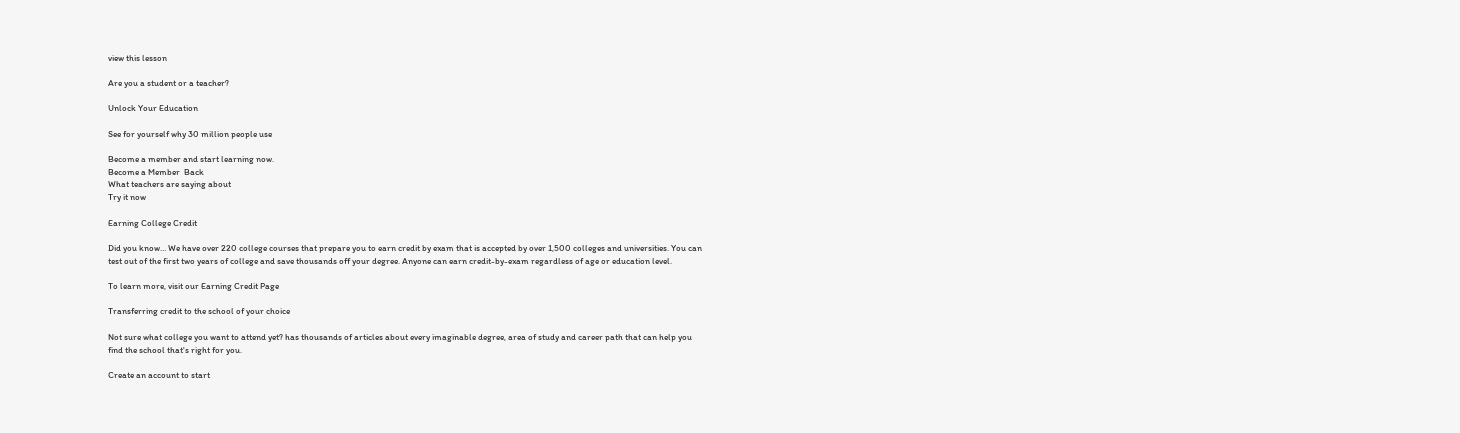view this lesson

Are you a student or a teacher?

Unlock Your Education

See for yourself why 30 million people use

Become a member and start learning now.
Become a Member  Back
What teachers are saying about
Try it now

Earning College Credit

Did you know… We have over 220 college courses that prepare you to earn credit by exam that is accepted by over 1,500 colleges and universities. You can test out of the first two years of college and save thousands off your degree. Anyone can earn credit-by-exam regardless of age or education level.

To learn more, visit our Earning Credit Page

Transferring credit to the school of your choice

Not sure what college you want to attend yet? has thousands of articles about every imaginable degree, area of study and career path that can help you find the school that's right for you.

Create an account to start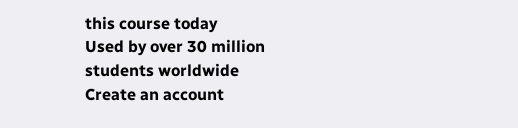this course today
Used by over 30 million students worldwide
Create an account